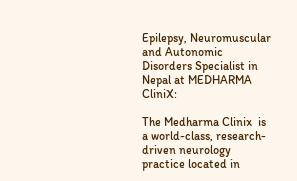Epilepsy, Neuromuscular and Autonomic Disorders Specialist in Nepal at MEDHARMA CliniX:

The Medharma Clinix  is a world-class, research-driven neurology practice located in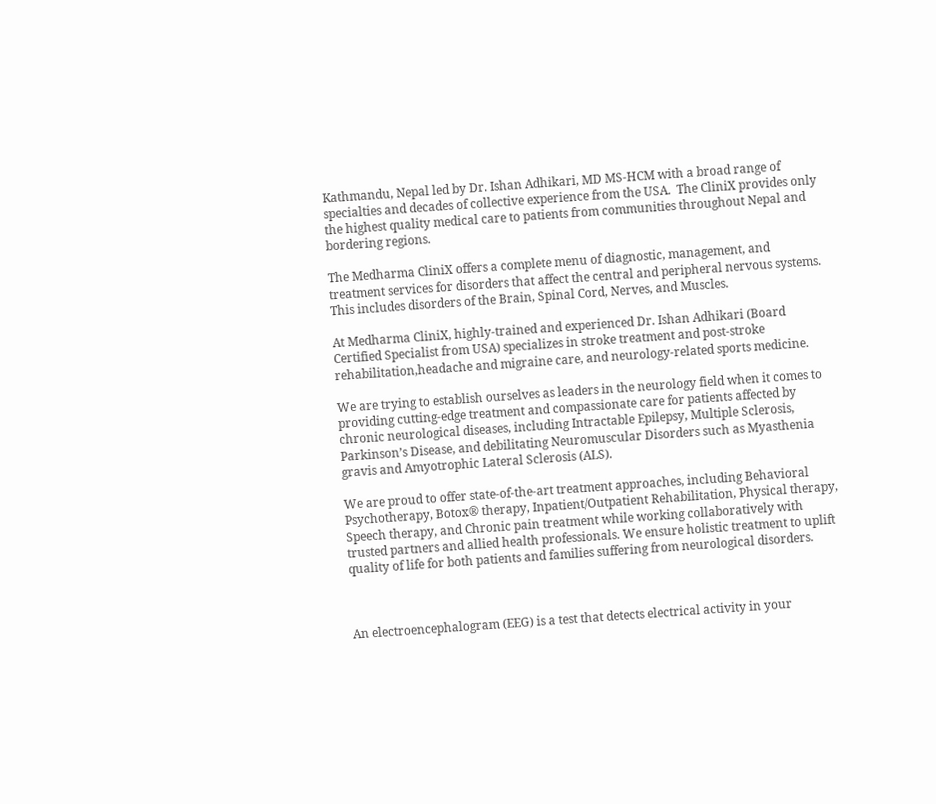Kathmandu, Nepal led by Dr. Ishan Adhikari, MD MS-HCM with a broad range of specialties and decades of collective experience from the USA.  The CliniX provides only the highest quality medical care to patients from communities throughout Nepal and bordering regions.

The Medharma CliniX offers a complete menu of diagnostic, management, and treatment services for disorders that affect the central and peripheral nervous systems. This includes disorders of the Brain, Spinal Cord, Nerves, and Muscles.

At Medharma CliniX, highly-trained and experienced Dr. Ishan Adhikari (Board Certified Specialist from USA) specializes in stroke treatment and post-stroke rehabilitation,headache and migraine care, and neurology-related sports medicine.

We are trying to establish ourselves as leaders in the neurology field when it comes to providing cutting-edge treatment and compassionate care for patients affected by chronic neurological diseases, including Intractable Epilepsy, Multiple Sclerosis, Parkinson’s Disease, and debilitating Neuromuscular Disorders such as Myasthenia gravis and Amyotrophic Lateral Sclerosis (ALS).

We are proud to offer state-of-the-art treatment approaches, including Behavioral Psychotherapy, Botox® therapy, Inpatient/Outpatient Rehabilitation, Physical therapy, Speech therapy, and Chronic pain treatment while working collaboratively with trusted partners and allied health professionals. We ensure holistic treatment to uplift quality of life for both patients and families suffering from neurological disorders.



An electroencephalogram (EEG) is a test that detects electrical activity in your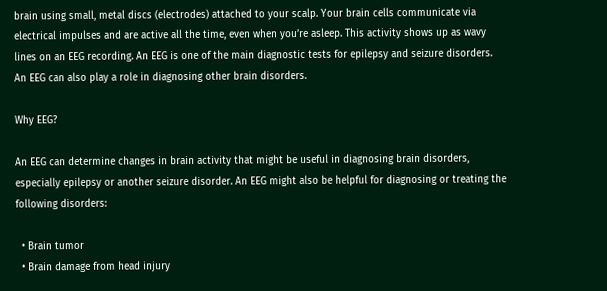brain using small, metal discs (electrodes) attached to your scalp. Your brain cells communicate via electrical impulses and are active all the time, even when you’re asleep. This activity shows up as wavy lines on an EEG recording. An EEG is one of the main diagnostic tests for epilepsy and seizure disorders. An EEG can also play a role in diagnosing other brain disorders.

Why EEG?

An EEG can determine changes in brain activity that might be useful in diagnosing brain disorders, especially epilepsy or another seizure disorder. An EEG might also be helpful for diagnosing or treating the following disorders:

  • Brain tumor
  • Brain damage from head injury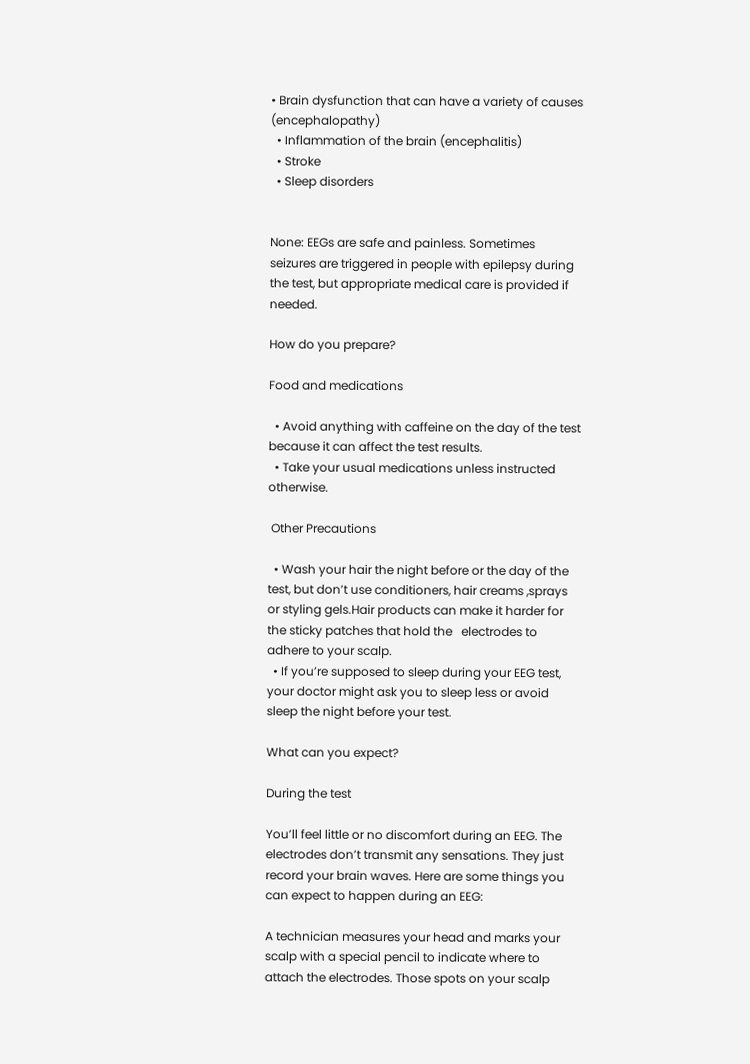• Brain dysfunction that can have a variety of causes (encephalopathy)
  • Inflammation of the brain (encephalitis)
  • Stroke
  • Sleep disorders


None: EEGs are safe and painless. Sometimes seizures are triggered in people with epilepsy during the test, but appropriate medical care is provided if needed.

How do you prepare?

Food and medications

  • Avoid anything with caffeine on the day of the test because it can affect the test results.
  • Take your usual medications unless instructed otherwise.

 Other Precautions

  • Wash your hair the night before or the day of the test, but don’t use conditioners, hair creams ,sprays or styling gels.Hair products can make it harder for the sticky patches that hold the   electrodes to adhere to your scalp.
  • If you’re supposed to sleep during your EEG test, your doctor might ask you to sleep less or avoid sleep the night before your test.

What can you expect?

During the test

You’ll feel little or no discomfort during an EEG. The electrodes don’t transmit any sensations. They just record your brain waves. Here are some things you can expect to happen during an EEG:

A technician measures your head and marks your scalp with a special pencil to indicate where to attach the electrodes. Those spots on your scalp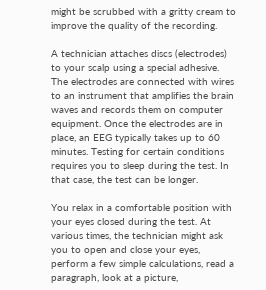might be scrubbed with a gritty cream to improve the quality of the recording.

A technician attaches discs (electrodes) to your scalp using a special adhesive. The electrodes are connected with wires to an instrument that amplifies the brain waves and records them on computer equipment. Once the electrodes are in place, an EEG typically takes up to 60 minutes. Testing for certain conditions requires you to sleep during the test. In that case, the test can be longer.

You relax in a comfortable position with your eyes closed during the test. At various times, the technician might ask you to open and close your eyes, perform a few simple calculations, read a paragraph, look at a picture,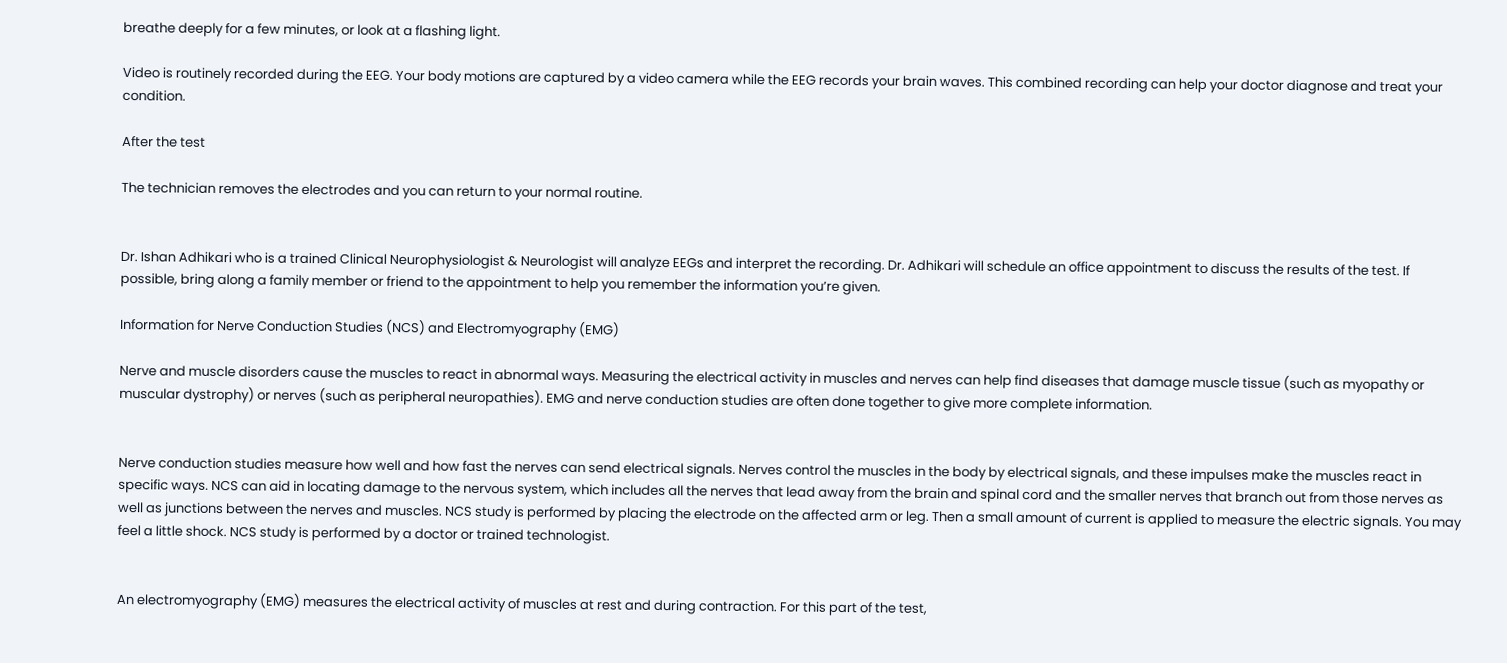breathe deeply for a few minutes, or look at a flashing light.

Video is routinely recorded during the EEG. Your body motions are captured by a video camera while the EEG records your brain waves. This combined recording can help your doctor diagnose and treat your condition.

After the test

The technician removes the electrodes and you can return to your normal routine.


Dr. Ishan Adhikari who is a trained Clinical Neurophysiologist & Neurologist will analyze EEGs and interpret the recording. Dr. Adhikari will schedule an office appointment to discuss the results of the test. If possible, bring along a family member or friend to the appointment to help you remember the information you’re given.

Information for Nerve Conduction Studies (NCS) and Electromyography (EMG)

Nerve and muscle disorders cause the muscles to react in abnormal ways. Measuring the electrical activity in muscles and nerves can help find diseases that damage muscle tissue (such as myopathy or muscular dystrophy) or nerves (such as peripheral neuropathies). EMG and nerve conduction studies are often done together to give more complete information.


Nerve conduction studies measure how well and how fast the nerves can send electrical signals. Nerves control the muscles in the body by electrical signals, and these impulses make the muscles react in specific ways. NCS can aid in locating damage to the nervous system, which includes all the nerves that lead away from the brain and spinal cord and the smaller nerves that branch out from those nerves as well as junctions between the nerves and muscles. NCS study is performed by placing the electrode on the affected arm or leg. Then a small amount of current is applied to measure the electric signals. You may feel a little shock. NCS study is performed by a doctor or trained technologist.


An electromyography (EMG) measures the electrical activity of muscles at rest and during contraction. For this part of the test,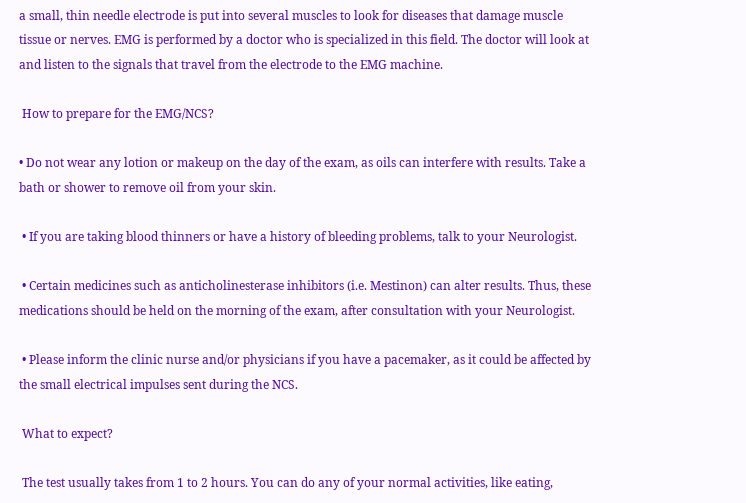a small, thin needle electrode is put into several muscles to look for diseases that damage muscle tissue or nerves. EMG is performed by a doctor who is specialized in this field. The doctor will look at and listen to the signals that travel from the electrode to the EMG machine.

 How to prepare for the EMG/NCS?

• Do not wear any lotion or makeup on the day of the exam, as oils can interfere with results. Take a bath or shower to remove oil from your skin.

 • If you are taking blood thinners or have a history of bleeding problems, talk to your Neurologist.

 • Certain medicines such as anticholinesterase inhibitors (i.e. Mestinon) can alter results. Thus, these medications should be held on the morning of the exam, after consultation with your Neurologist.

 • Please inform the clinic nurse and/or physicians if you have a pacemaker, as it could be affected by the small electrical impulses sent during the NCS.

 What to expect?

 The test usually takes from 1 to 2 hours. You can do any of your normal activities, like eating,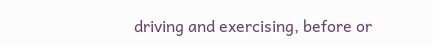driving and exercising, before or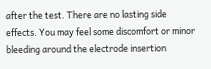after the test. There are no lasting side effects. You may feel some discomfort or minor bleeding around the electrode insertion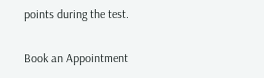points during the test.

Book an Appointment